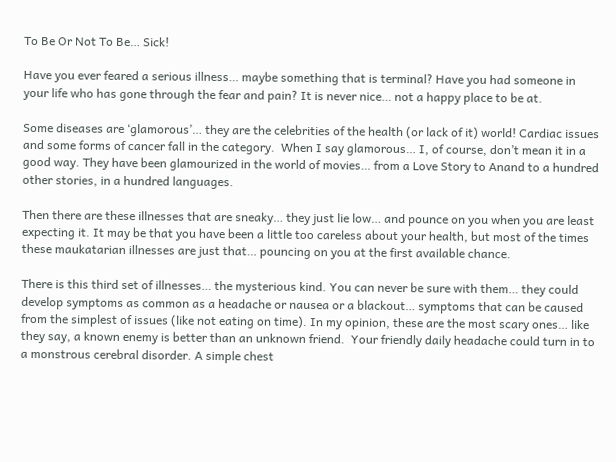To Be Or Not To Be… Sick!

Have you ever feared a serious illness… maybe something that is terminal? Have you had someone in your life who has gone through the fear and pain? It is never nice… not a happy place to be at.

Some diseases are ‘glamorous’… they are the celebrities of the health (or lack of it) world! Cardiac issues and some forms of cancer fall in the category.  When I say glamorous… I, of course, don’t mean it in a good way. They have been glamourized in the world of movies… from a Love Story to Anand to a hundred other stories, in a hundred languages.

Then there are these illnesses that are sneaky… they just lie low… and pounce on you when you are least expecting it. It may be that you have been a little too careless about your health, but most of the times these maukatarian illnesses are just that… pouncing on you at the first available chance.

There is this third set of illnesses… the mysterious kind. You can never be sure with them… they could develop symptoms as common as a headache or nausea or a blackout… symptoms that can be caused from the simplest of issues (like not eating on time). In my opinion, these are the most scary ones… like they say, a known enemy is better than an unknown friend.  Your friendly daily headache could turn in to a monstrous cerebral disorder. A simple chest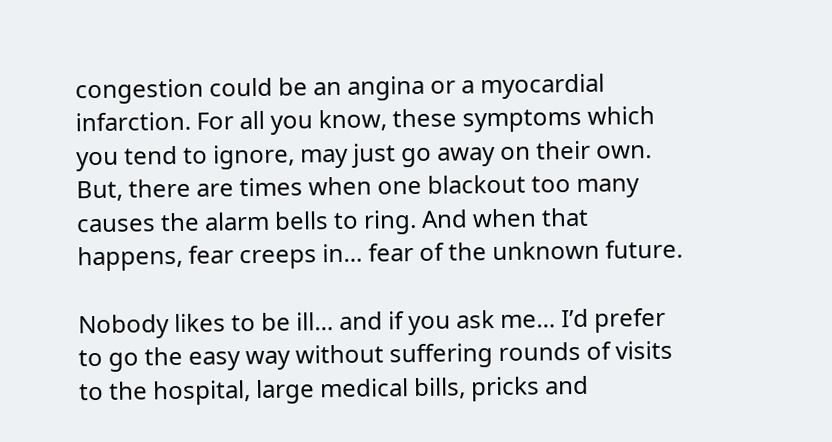congestion could be an angina or a myocardial infarction. For all you know, these symptoms which you tend to ignore, may just go away on their own. But, there are times when one blackout too many causes the alarm bells to ring. And when that happens, fear creeps in… fear of the unknown future.

Nobody likes to be ill… and if you ask me… I’d prefer to go the easy way without suffering rounds of visits to the hospital, large medical bills, pricks and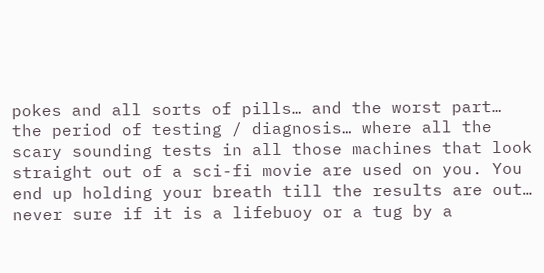pokes and all sorts of pills… and the worst part… the period of testing / diagnosis… where all the scary sounding tests in all those machines that look straight out of a sci-fi movie are used on you. You end up holding your breath till the results are out… never sure if it is a lifebuoy or a tug by a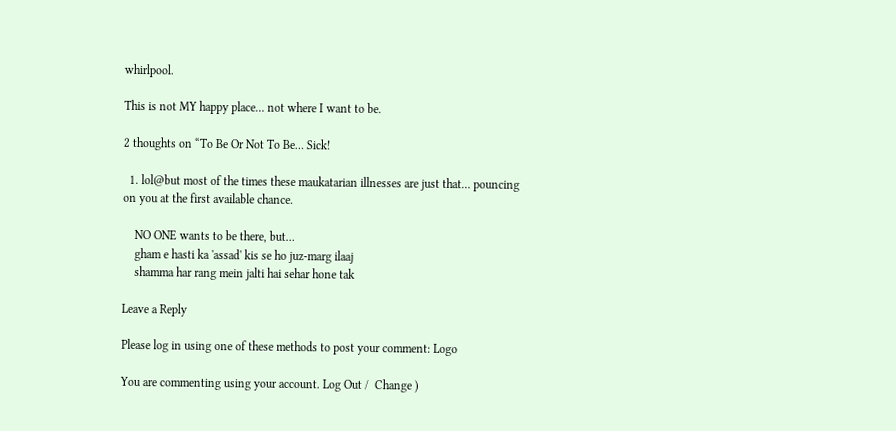whirlpool.

This is not MY happy place… not where I want to be.

2 thoughts on “To Be Or Not To Be… Sick!

  1. lol@but most of the times these maukatarian illnesses are just that… pouncing on you at the first available chance.

    NO ONE wants to be there, but…
    gham e hasti ka 'assad' kis se ho juz-marg ilaaj
    shamma har rang mein jalti hai sehar hone tak

Leave a Reply

Please log in using one of these methods to post your comment: Logo

You are commenting using your account. Log Out /  Change )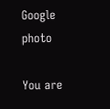Google photo

You are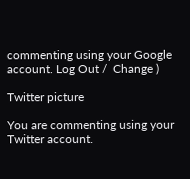commenting using your Google account. Log Out /  Change )

Twitter picture

You are commenting using your Twitter account.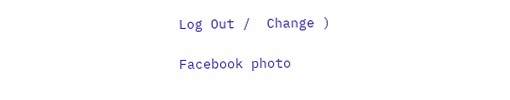Log Out /  Change )

Facebook photo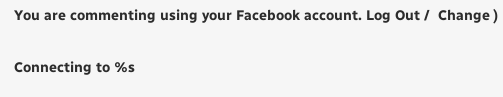You are commenting using your Facebook account. Log Out /  Change )

Connecting to %s